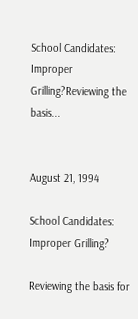School Candidates: Improper Grilling?Reviewing the basis...


August 21, 1994

School Candidates: Improper Grilling?

Reviewing the basis for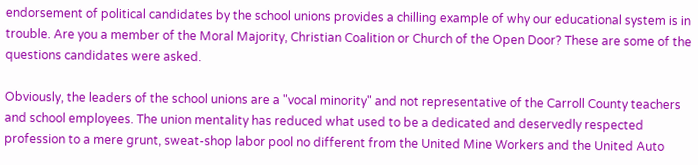endorsement of political candidates by the school unions provides a chilling example of why our educational system is in trouble. Are you a member of the Moral Majority, Christian Coalition or Church of the Open Door? These are some of the questions candidates were asked.

Obviously, the leaders of the school unions are a "vocal minority" and not representative of the Carroll County teachers and school employees. The union mentality has reduced what used to be a dedicated and deservedly respected profession to a mere grunt, sweat-shop labor pool no different from the United Mine Workers and the United Auto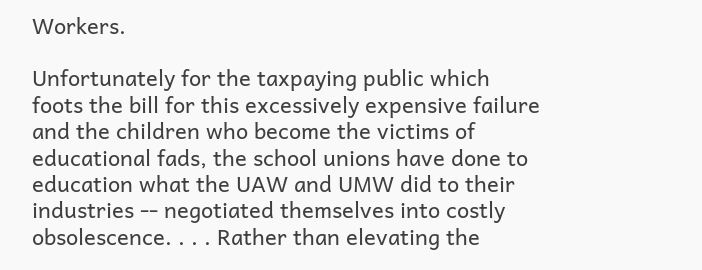Workers.

Unfortunately for the taxpaying public which foots the bill for this excessively expensive failure and the children who become the victims of educational fads, the school unions have done to education what the UAW and UMW did to their industries -- negotiated themselves into costly obsolescence. . . . Rather than elevating the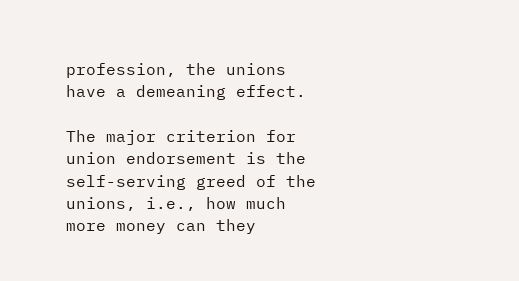profession, the unions have a demeaning effect.

The major criterion for union endorsement is the self-serving greed of the unions, i.e., how much more money can they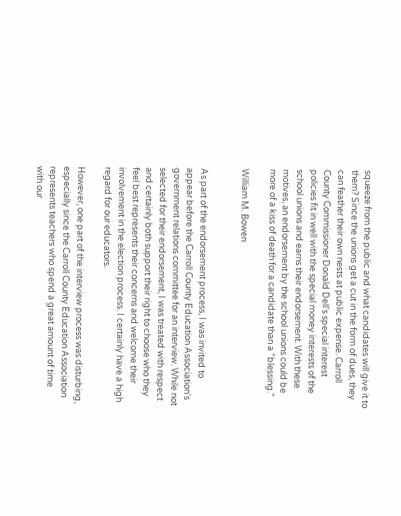squeeze from the public and what candidates will give it to them? Since the unions get a cut in the form of dues, they can feather their own nests at public expense. Carroll County Commissioner Donald Dell's special interest policies fit in well with the special money interests of the school unions and earns their endorsement. With these motives, an endorsement by the school unions could be more of a kiss of death for a candidate than a "blessing."

William M. Bowen


As part of the endorsement process, I was invited to appear before the Carroll County Education Association's government relations committee for an interview. While not selected for their endorsement, I was treated with respect and certainly both support their right to choose who they feel best represents their concerns and welcome their involvement in the election process. I certainly have a high regard for our educators.

However, one part of the interview process was disturbing, especially since the Carroll County Education Association represents teachers who spend a great amount of time with our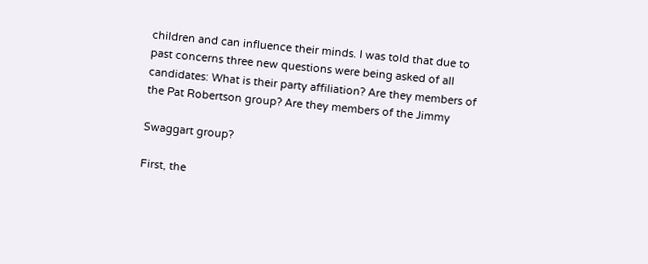children and can influence their minds. I was told that due to past concerns three new questions were being asked of all candidates: What is their party affiliation? Are they members of the Pat Robertson group? Are they members of the Jimmy

Swaggart group?

First, the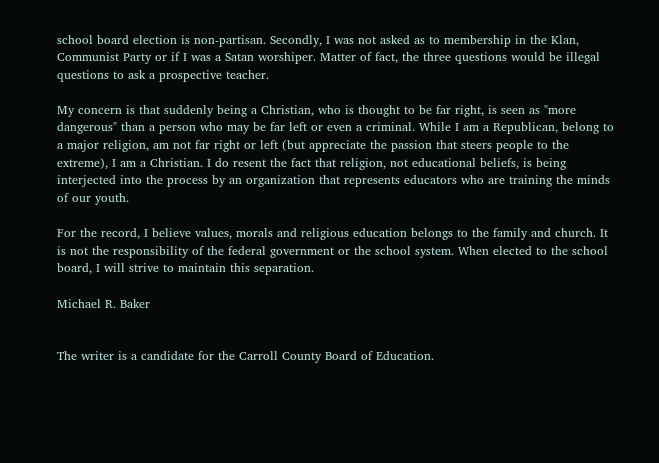school board election is non-partisan. Secondly, I was not asked as to membership in the Klan, Communist Party or if I was a Satan worshiper. Matter of fact, the three questions would be illegal questions to ask a prospective teacher.

My concern is that suddenly being a Christian, who is thought to be far right, is seen as "more dangerous" than a person who may be far left or even a criminal. While I am a Republican, belong to a major religion, am not far right or left (but appreciate the passion that steers people to the extreme), I am a Christian. I do resent the fact that religion, not educational beliefs, is being interjected into the process by an organization that represents educators who are training the minds of our youth.

For the record, I believe values, morals and religious education belongs to the family and church. It is not the responsibility of the federal government or the school system. When elected to the school board, I will strive to maintain this separation.

Michael R. Baker


The writer is a candidate for the Carroll County Board of Education.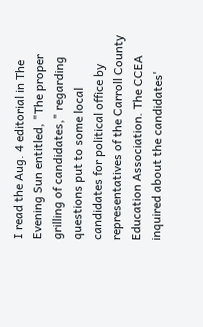I read the Aug. 4 editorial in The Evening Sun entitled, "The proper grilling of candidates," regarding questions put to some local candidates for political office by representatives of the Carroll County Education Association. The CCEA inquired about the candidates'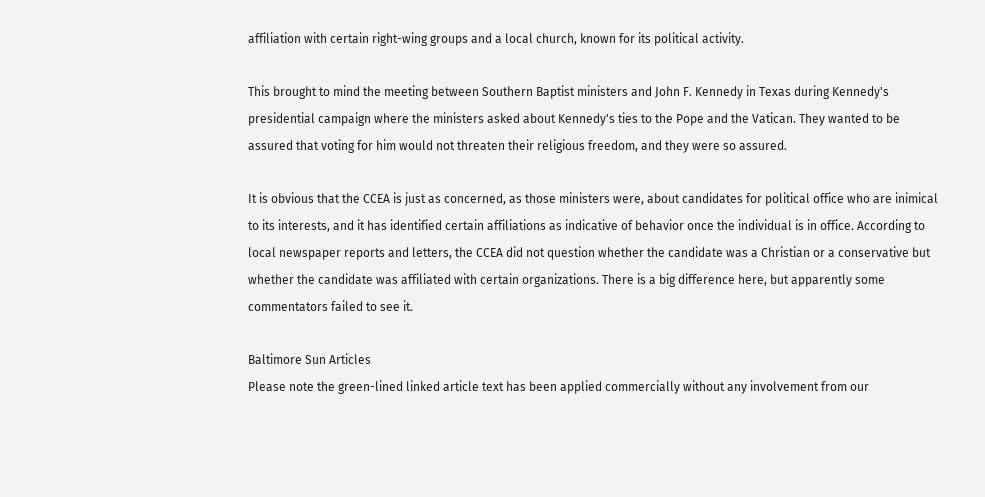affiliation with certain right-wing groups and a local church, known for its political activity.

This brought to mind the meeting between Southern Baptist ministers and John F. Kennedy in Texas during Kennedy's presidential campaign where the ministers asked about Kennedy's ties to the Pope and the Vatican. They wanted to be assured that voting for him would not threaten their religious freedom, and they were so assured.

It is obvious that the CCEA is just as concerned, as those ministers were, about candidates for political office who are inimical to its interests, and it has identified certain affiliations as indicative of behavior once the individual is in office. According to local newspaper reports and letters, the CCEA did not question whether the candidate was a Christian or a conservative but whether the candidate was affiliated with certain organizations. There is a big difference here, but apparently some commentators failed to see it.

Baltimore Sun Articles
Please note the green-lined linked article text has been applied commercially without any involvement from our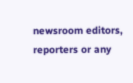newsroom editors, reporters or any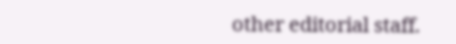other editorial staff.